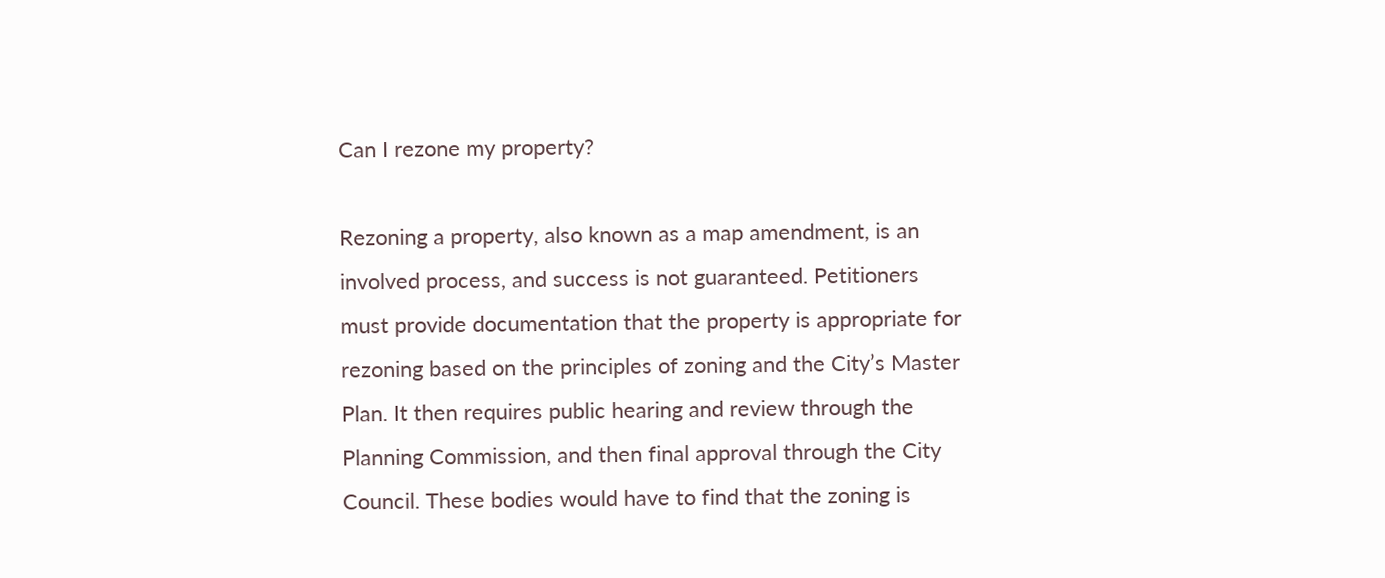Can I rezone my property?

Rezoning a property, also known as a map amendment, is an involved process, and success is not guaranteed. Petitioners must provide documentation that the property is appropriate for rezoning based on the principles of zoning and the City’s Master Plan. It then requires public hearing and review through the Planning Commission, and then final approval through the City Council. These bodies would have to find that the zoning is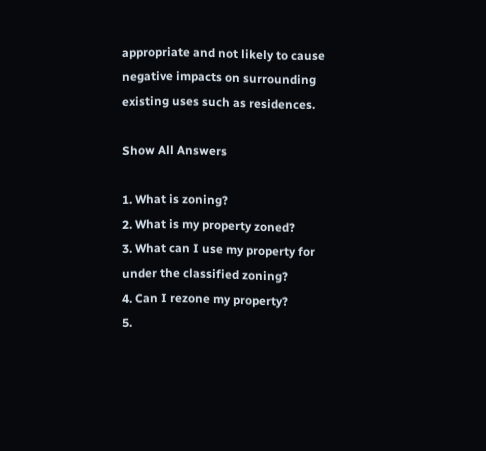appropriate and not likely to cause negative impacts on surrounding existing uses such as residences.

Show All Answers

1. What is zoning?
2. What is my property zoned?
3. What can I use my property for under the classified zoning?
4. Can I rezone my property?
5.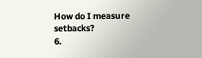How do I measure setbacks?
6.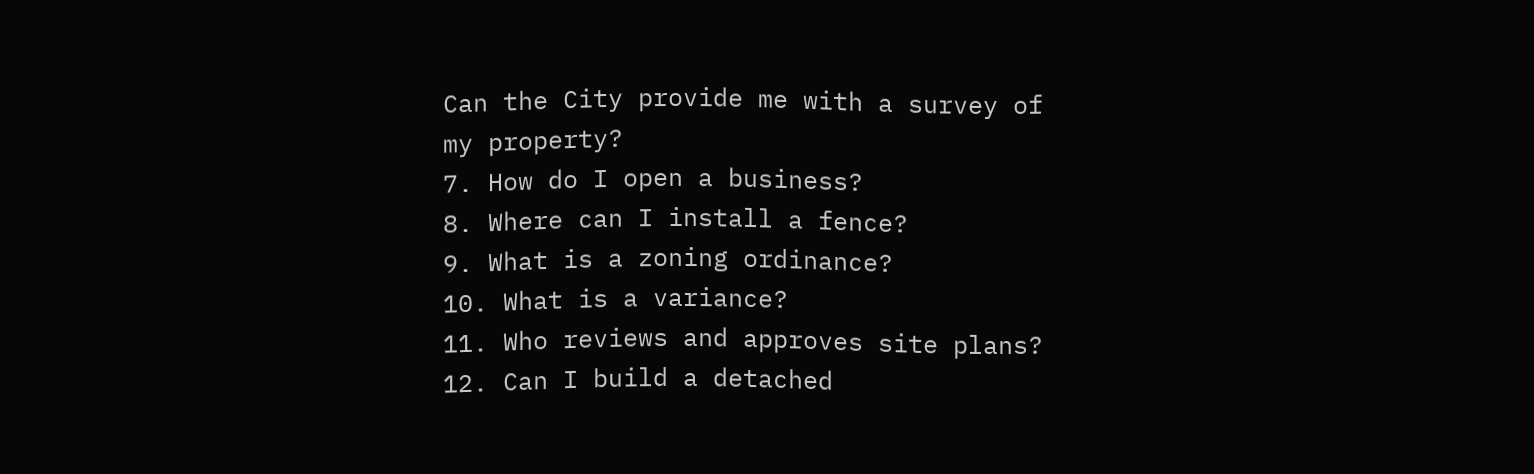Can the City provide me with a survey of my property?
7. How do I open a business?
8. Where can I install a fence?
9. What is a zoning ordinance?
10. What is a variance?
11. Who reviews and approves site plans?
12. Can I build a detached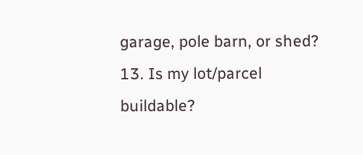garage, pole barn, or shed?
13. Is my lot/parcel buildable?